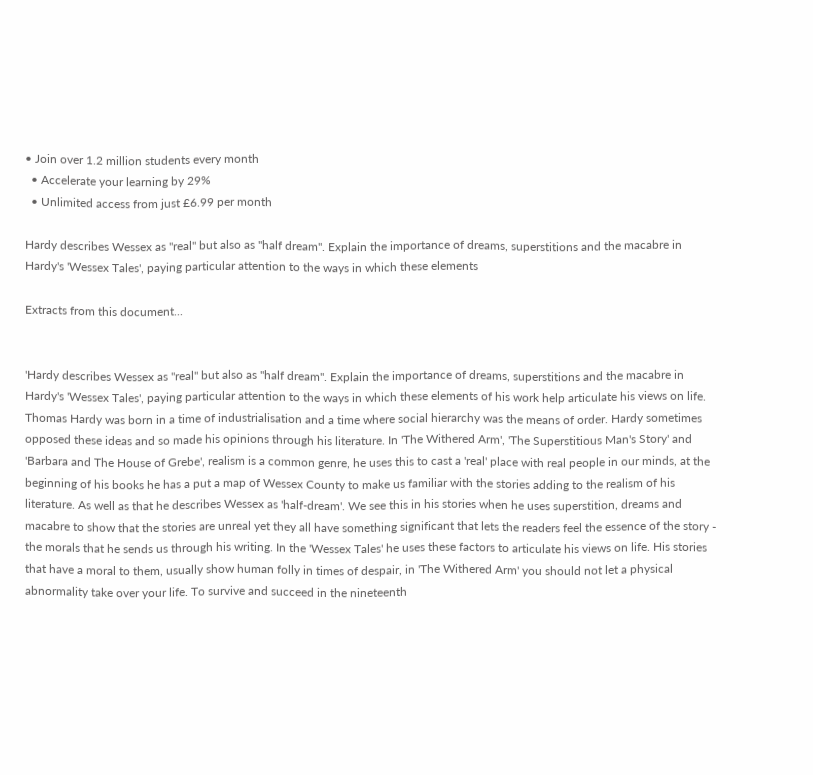• Join over 1.2 million students every month
  • Accelerate your learning by 29%
  • Unlimited access from just £6.99 per month

Hardy describes Wessex as "real" but also as "half dream". Explain the importance of dreams, superstitions and the macabre in Hardy's 'Wessex Tales', paying particular attention to the ways in which these elements

Extracts from this document...


'Hardy describes Wessex as "real" but also as "half dream". Explain the importance of dreams, superstitions and the macabre in Hardy's 'Wessex Tales', paying particular attention to the ways in which these elements of his work help articulate his views on life. Thomas Hardy was born in a time of industrialisation and a time where social hierarchy was the means of order. Hardy sometimes opposed these ideas and so made his opinions through his literature. In 'The Withered Arm', 'The Superstitious Man's Story' and 'Barbara and The House of Grebe', realism is a common genre, he uses this to cast a 'real' place with real people in our minds, at the beginning of his books he has a put a map of Wessex County to make us familiar with the stories adding to the realism of his literature. As well as that he describes Wessex as 'half-dream'. We see this in his stories when he uses superstition, dreams and macabre to show that the stories are unreal yet they all have something significant that lets the readers feel the essence of the story - the morals that he sends us through his writing. In the 'Wessex Tales' he uses these factors to articulate his views on life. His stories that have a moral to them, usually show human folly in times of despair, in 'The Withered Arm' you should not let a physical abnormality take over your life. To survive and succeed in the nineteenth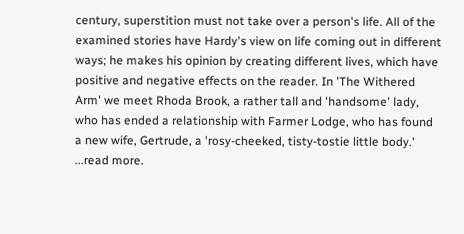century, superstition must not take over a person's life. All of the examined stories have Hardy's view on life coming out in different ways; he makes his opinion by creating different lives, which have positive and negative effects on the reader. In 'The Withered Arm' we meet Rhoda Brook, a rather tall and 'handsome' lady, who has ended a relationship with Farmer Lodge, who has found a new wife, Gertrude, a 'rosy-cheeked, tisty-tostie little body.' ...read more.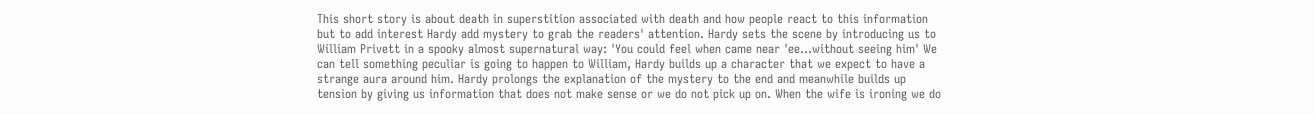This short story is about death in superstition associated with death and how people react to this information but to add interest Hardy add mystery to grab the readers' attention. Hardy sets the scene by introducing us to William Privett in a spooky almost supernatural way: 'You could feel when came near 'ee...without seeing him' We can tell something peculiar is going to happen to William, Hardy builds up a character that we expect to have a strange aura around him. Hardy prolongs the explanation of the mystery to the end and meanwhile builds up tension by giving us information that does not make sense or we do not pick up on. When the wife is ironing we do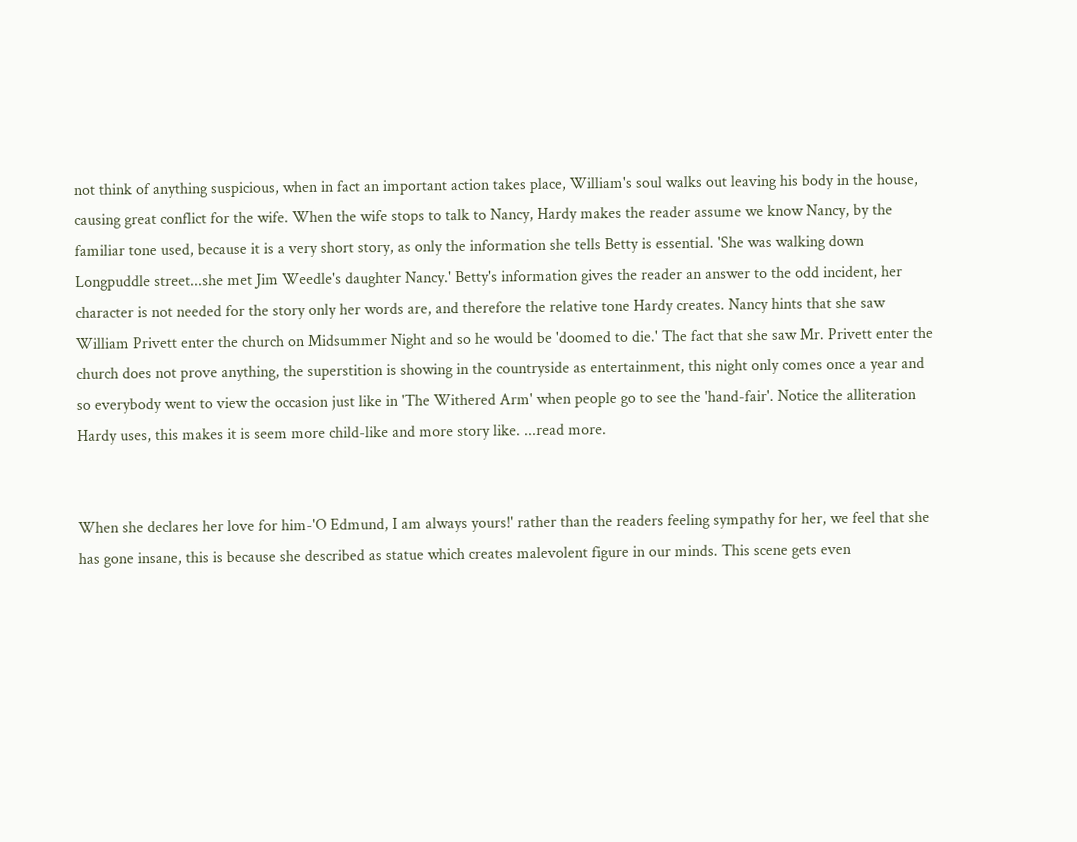not think of anything suspicious, when in fact an important action takes place, William's soul walks out leaving his body in the house, causing great conflict for the wife. When the wife stops to talk to Nancy, Hardy makes the reader assume we know Nancy, by the familiar tone used, because it is a very short story, as only the information she tells Betty is essential. 'She was walking down Longpuddle street...she met Jim Weedle's daughter Nancy.' Betty's information gives the reader an answer to the odd incident, her character is not needed for the story only her words are, and therefore the relative tone Hardy creates. Nancy hints that she saw William Privett enter the church on Midsummer Night and so he would be 'doomed to die.' The fact that she saw Mr. Privett enter the church does not prove anything, the superstition is showing in the countryside as entertainment, this night only comes once a year and so everybody went to view the occasion just like in 'The Withered Arm' when people go to see the 'hand-fair'. Notice the alliteration Hardy uses, this makes it is seem more child-like and more story like. ...read more.


When she declares her love for him-'O Edmund, I am always yours!' rather than the readers feeling sympathy for her, we feel that she has gone insane, this is because she described as statue which creates malevolent figure in our minds. This scene gets even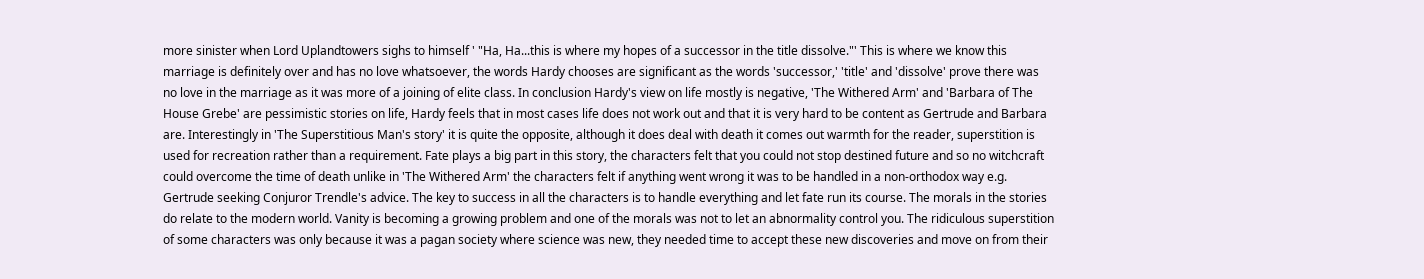more sinister when Lord Uplandtowers sighs to himself ' "Ha, Ha...this is where my hopes of a successor in the title dissolve."' This is where we know this marriage is definitely over and has no love whatsoever, the words Hardy chooses are significant as the words 'successor,' 'title' and 'dissolve' prove there was no love in the marriage as it was more of a joining of elite class. In conclusion Hardy's view on life mostly is negative, 'The Withered Arm' and 'Barbara of The House Grebe' are pessimistic stories on life, Hardy feels that in most cases life does not work out and that it is very hard to be content as Gertrude and Barbara are. Interestingly in 'The Superstitious Man's story' it is quite the opposite, although it does deal with death it comes out warmth for the reader, superstition is used for recreation rather than a requirement. Fate plays a big part in this story, the characters felt that you could not stop destined future and so no witchcraft could overcome the time of death unlike in 'The Withered Arm' the characters felt if anything went wrong it was to be handled in a non-orthodox way e.g. Gertrude seeking Conjuror Trendle's advice. The key to success in all the characters is to handle everything and let fate run its course. The morals in the stories do relate to the modern world. Vanity is becoming a growing problem and one of the morals was not to let an abnormality control you. The ridiculous superstition of some characters was only because it was a pagan society where science was new, they needed time to accept these new discoveries and move on from their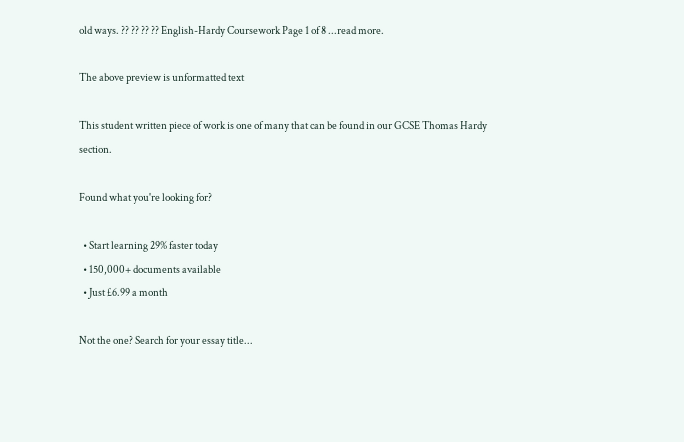old ways. ?? ?? ?? ?? English-Hardy Coursework Page 1 of 8 ...read more.

The above preview is unformatted text

This student written piece of work is one of many that can be found in our GCSE Thomas Hardy section.

Found what you're looking for?

  • Start learning 29% faster today
  • 150,000+ documents available
  • Just £6.99 a month

Not the one? Search for your essay title...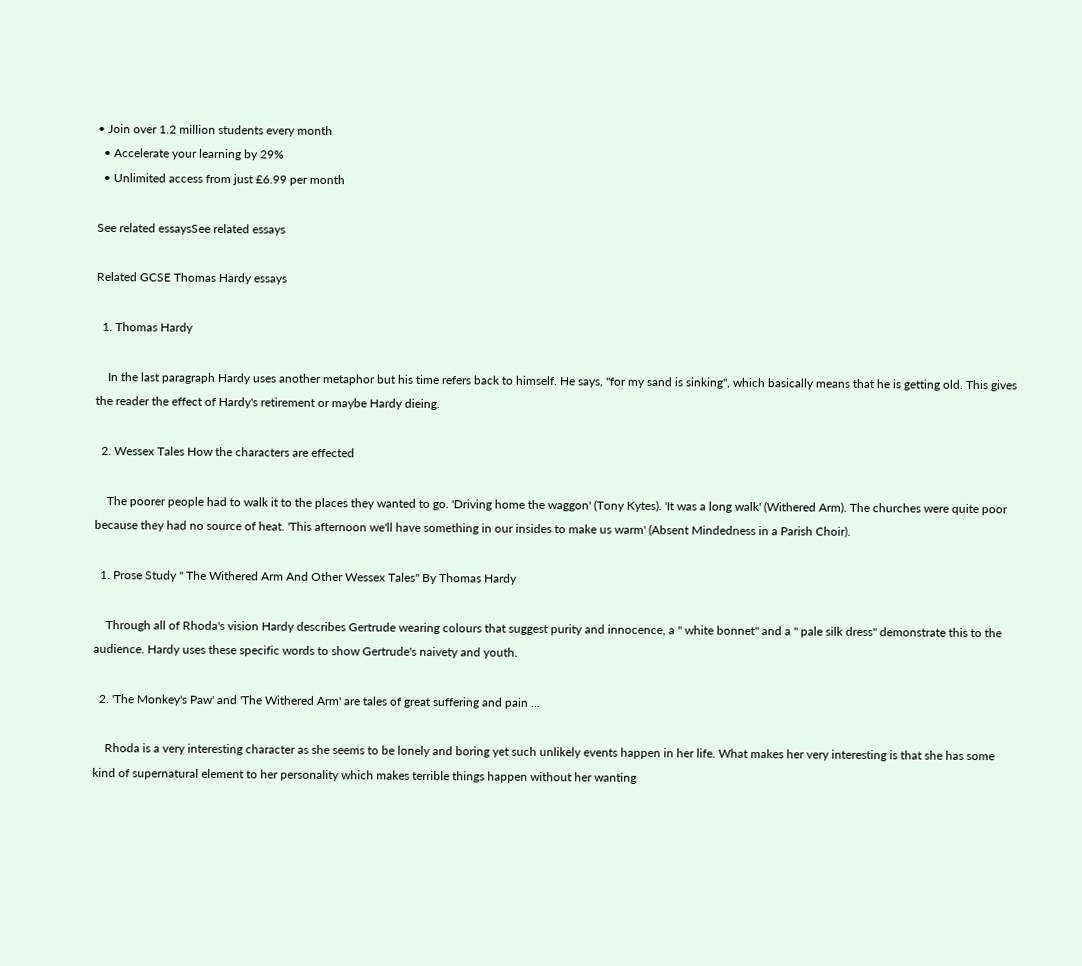• Join over 1.2 million students every month
  • Accelerate your learning by 29%
  • Unlimited access from just £6.99 per month

See related essaysSee related essays

Related GCSE Thomas Hardy essays

  1. Thomas Hardy

    In the last paragraph Hardy uses another metaphor but his time refers back to himself. He says, "for my sand is sinking", which basically means that he is getting old. This gives the reader the effect of Hardy's retirement or maybe Hardy dieing.

  2. Wessex Tales How the characters are effected

    The poorer people had to walk it to the places they wanted to go. 'Driving home the waggon' (Tony Kytes). 'It was a long walk' (Withered Arm). The churches were quite poor because they had no source of heat. 'This afternoon we'll have something in our insides to make us warm' (Absent Mindedness in a Parish Choir).

  1. Prose Study " The Withered Arm And Other Wessex Tales" By Thomas Hardy

    Through all of Rhoda's vision Hardy describes Gertrude wearing colours that suggest purity and innocence, a " white bonnet" and a " pale silk dress" demonstrate this to the audience. Hardy uses these specific words to show Gertrude's naivety and youth.

  2. 'The Monkey's Paw' and 'The Withered Arm' are tales of great suffering and pain ...

    Rhoda is a very interesting character as she seems to be lonely and boring yet such unlikely events happen in her life. What makes her very interesting is that she has some kind of supernatural element to her personality which makes terrible things happen without her wanting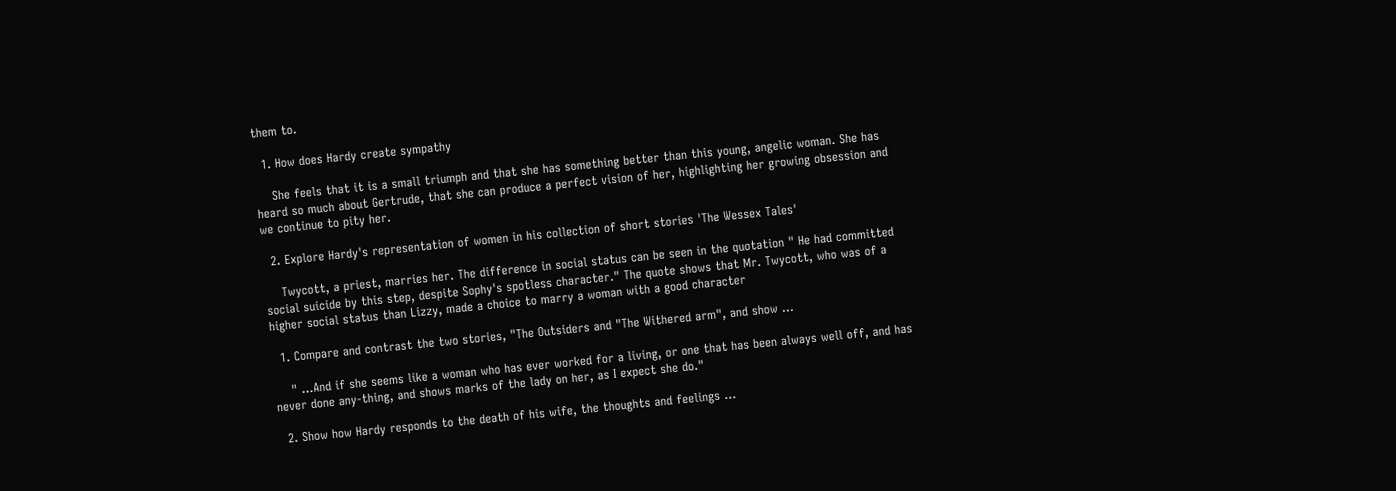them to.

  1. How does Hardy create sympathy

    She feels that it is a small triumph and that she has something better than this young, angelic woman. She has heard so much about Gertrude, that she can produce a perfect vision of her, highlighting her growing obsession and we continue to pity her.

  2. Explore Hardy's representation of women in his collection of short stories 'The Wessex Tales'

    Twycott, a priest, marries her. The difference in social status can be seen in the quotation " He had committed social suicide by this step, despite Sophy's spotless character." The quote shows that Mr. Twycott, who was of a higher social status than Lizzy, made a choice to marry a woman with a good character

  1. Compare and contrast the two stories, "The Outsiders and "The Withered arm", and show ...

    " ...And if she seems like a woman who has ever worked for a living, or one that has been always well off, and has never done any-thing, and shows marks of the lady on her, as I expect she do."

  2. Show how Hardy responds to the death of his wife, the thoughts and feelings ...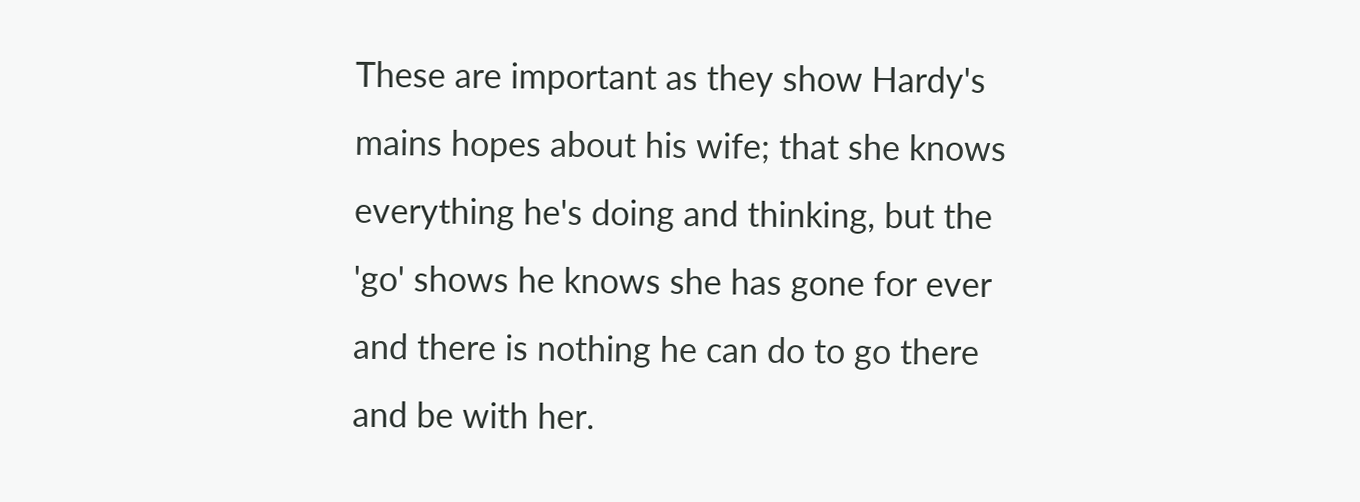These are important as they show Hardy's mains hopes about his wife; that she knows everything he's doing and thinking, but the 'go' shows he knows she has gone for ever and there is nothing he can do to go there and be with her.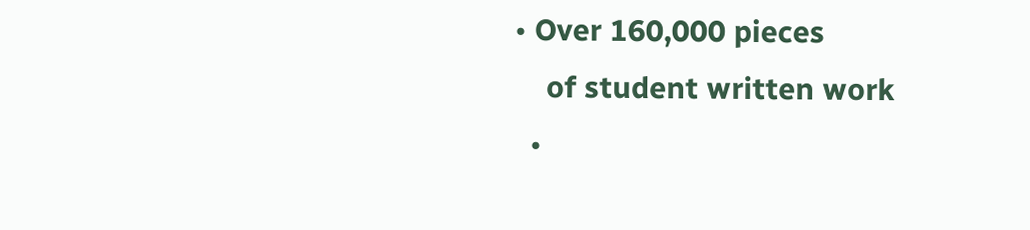• Over 160,000 pieces
    of student written work
  •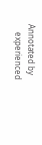Annotated by
    experienced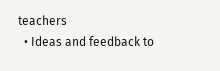teachers
  • Ideas and feedback to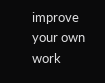improve your own work